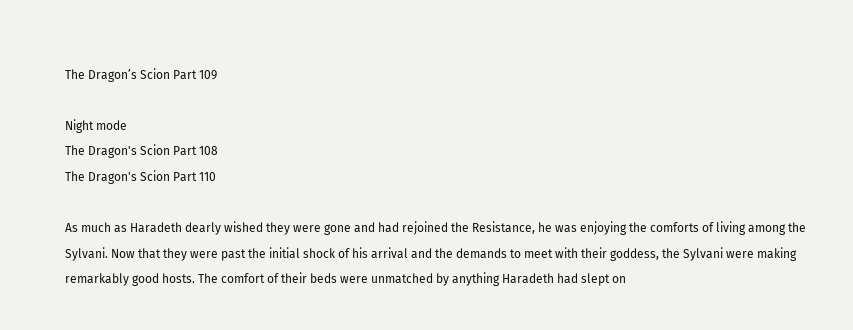The Dragon’s Scion Part 109

Night mode
The Dragon's Scion Part 108
The Dragon's Scion Part 110

As much as Haradeth dearly wished they were gone and had rejoined the Resistance, he was enjoying the comforts of living among the Sylvani. Now that they were past the initial shock of his arrival and the demands to meet with their goddess, the Sylvani were making remarkably good hosts. The comfort of their beds were unmatched by anything Haradeth had slept on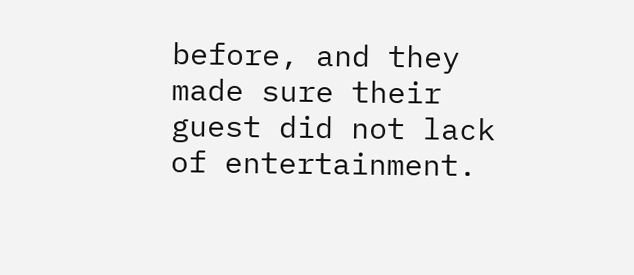before, and they made sure their guest did not lack of entertainment.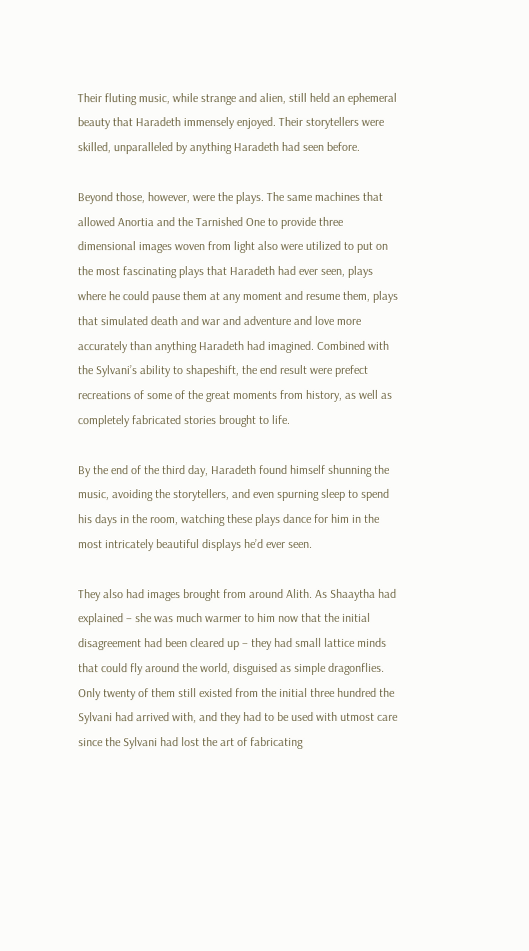Their fluting music, while strange and alien, still held an ephemeral beauty that Haradeth immensely enjoyed. Their storytellers were skilled, unparalleled by anything Haradeth had seen before.

Beyond those, however, were the plays. The same machines that allowed Anortia and the Tarnished One to provide three dimensional images woven from light also were utilized to put on the most fascinating plays that Haradeth had ever seen, plays where he could pause them at any moment and resume them, plays that simulated death and war and adventure and love more accurately than anything Haradeth had imagined. Combined with the Sylvani’s ability to shapeshift, the end result were prefect recreations of some of the great moments from history, as well as completely fabricated stories brought to life.

By the end of the third day, Haradeth found himself shunning the music, avoiding the storytellers, and even spurning sleep to spend his days in the room, watching these plays dance for him in the most intricately beautiful displays he’d ever seen.

They also had images brought from around Alith. As Shaaytha had explained – she was much warmer to him now that the initial disagreement had been cleared up – they had small lattice minds that could fly around the world, disguised as simple dragonflies. Only twenty of them still existed from the initial three hundred the Sylvani had arrived with, and they had to be used with utmost care since the Sylvani had lost the art of fabricating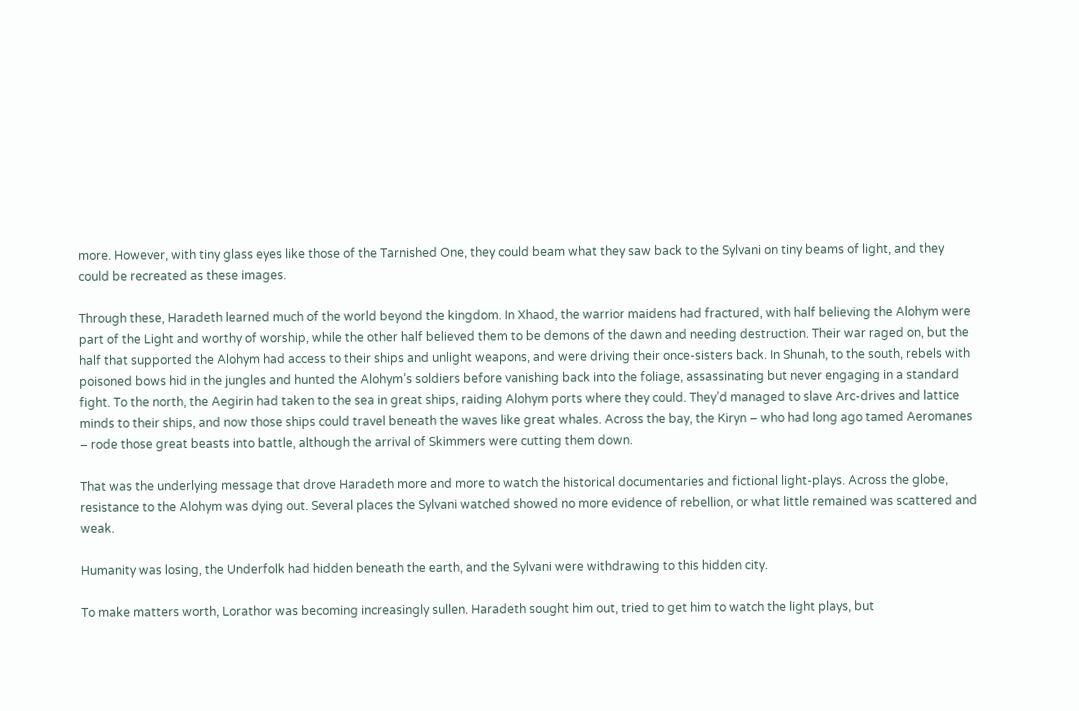more. However, with tiny glass eyes like those of the Tarnished One, they could beam what they saw back to the Sylvani on tiny beams of light, and they could be recreated as these images.

Through these, Haradeth learned much of the world beyond the kingdom. In Xhaod, the warrior maidens had fractured, with half believing the Alohym were part of the Light and worthy of worship, while the other half believed them to be demons of the dawn and needing destruction. Their war raged on, but the half that supported the Alohym had access to their ships and unlight weapons, and were driving their once-sisters back. In Shunah, to the south, rebels with poisoned bows hid in the jungles and hunted the Alohym’s soldiers before vanishing back into the foliage, assassinating but never engaging in a standard fight. To the north, the Aegirin had taken to the sea in great ships, raiding Alohym ports where they could. They’d managed to slave Arc-drives and lattice minds to their ships, and now those ships could travel beneath the waves like great whales. Across the bay, the Kiryn – who had long ago tamed Aeromanes – rode those great beasts into battle, although the arrival of Skimmers were cutting them down.

That was the underlying message that drove Haradeth more and more to watch the historical documentaries and fictional light-plays. Across the globe, resistance to the Alohym was dying out. Several places the Sylvani watched showed no more evidence of rebellion, or what little remained was scattered and weak.

Humanity was losing, the Underfolk had hidden beneath the earth, and the Sylvani were withdrawing to this hidden city.

To make matters worth, Lorathor was becoming increasingly sullen. Haradeth sought him out, tried to get him to watch the light plays, but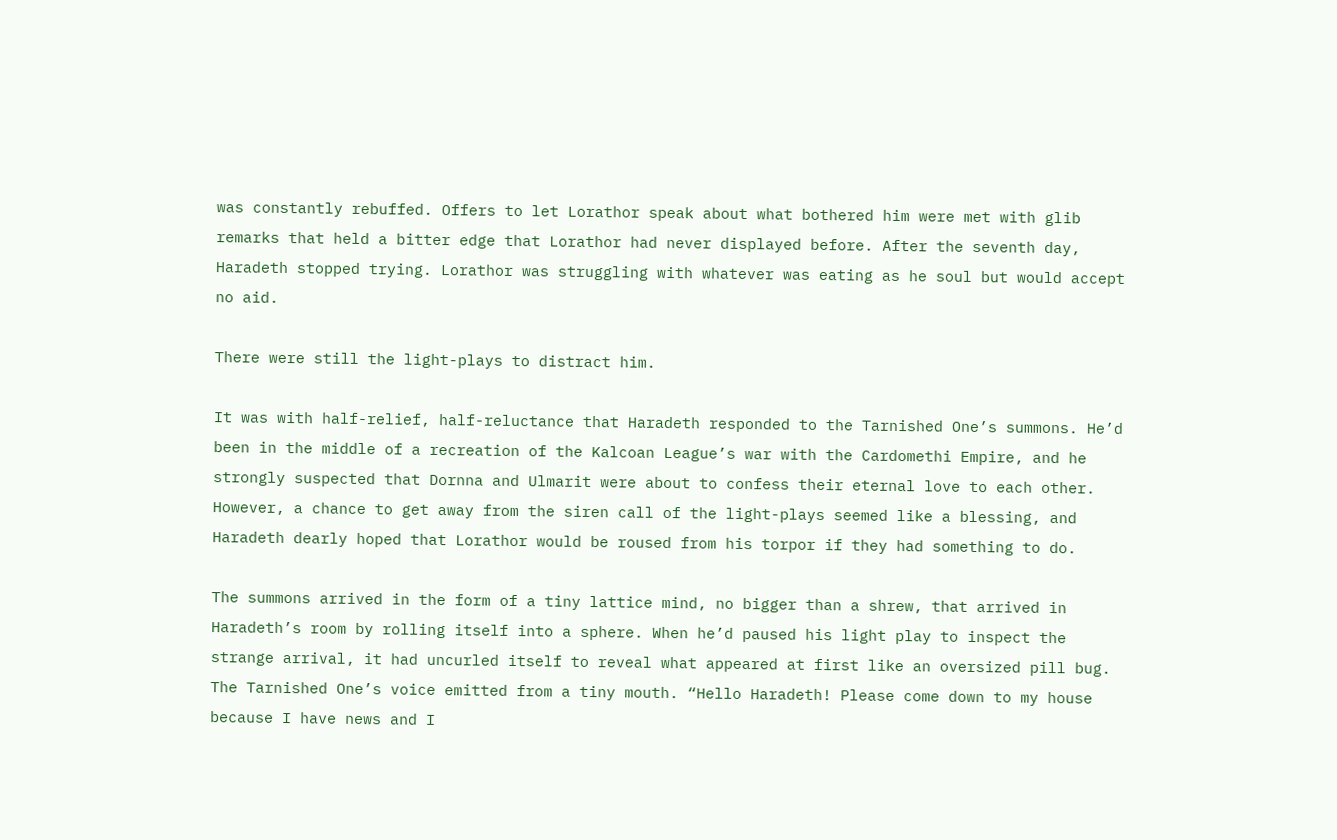was constantly rebuffed. Offers to let Lorathor speak about what bothered him were met with glib remarks that held a bitter edge that Lorathor had never displayed before. After the seventh day, Haradeth stopped trying. Lorathor was struggling with whatever was eating as he soul but would accept no aid.

There were still the light-plays to distract him.

It was with half-relief, half-reluctance that Haradeth responded to the Tarnished One’s summons. He’d been in the middle of a recreation of the Kalcoan League’s war with the Cardomethi Empire, and he strongly suspected that Dornna and Ulmarit were about to confess their eternal love to each other. However, a chance to get away from the siren call of the light-plays seemed like a blessing, and Haradeth dearly hoped that Lorathor would be roused from his torpor if they had something to do.

The summons arrived in the form of a tiny lattice mind, no bigger than a shrew, that arrived in Haradeth’s room by rolling itself into a sphere. When he’d paused his light play to inspect the strange arrival, it had uncurled itself to reveal what appeared at first like an oversized pill bug. The Tarnished One’s voice emitted from a tiny mouth. “Hello Haradeth! Please come down to my house because I have news and I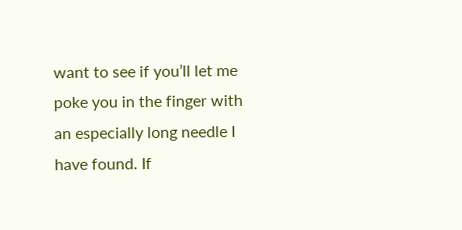want to see if you’ll let me poke you in the finger with an especially long needle I have found. If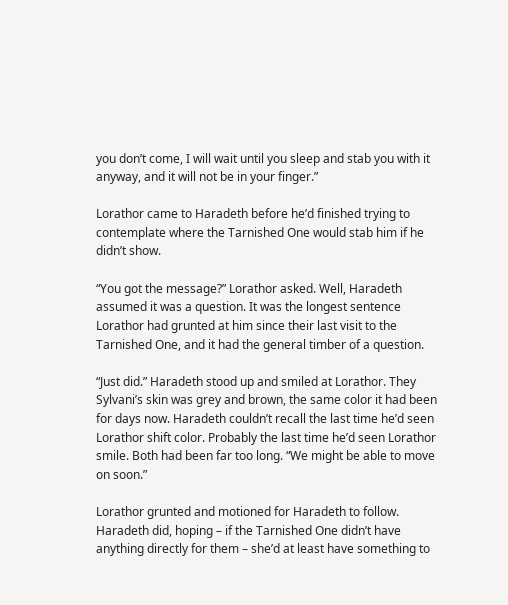you don’t come, I will wait until you sleep and stab you with it anyway, and it will not be in your finger.”

Lorathor came to Haradeth before he’d finished trying to contemplate where the Tarnished One would stab him if he didn’t show.

“You got the message?” Lorathor asked. Well, Haradeth assumed it was a question. It was the longest sentence Lorathor had grunted at him since their last visit to the Tarnished One, and it had the general timber of a question.

“Just did.” Haradeth stood up and smiled at Lorathor. They Sylvani’s skin was grey and brown, the same color it had been for days now. Haradeth couldn’t recall the last time he’d seen Lorathor shift color. Probably the last time he’d seen Lorathor smile. Both had been far too long. “We might be able to move on soon.”

Lorathor grunted and motioned for Haradeth to follow. Haradeth did, hoping – if the Tarnished One didn’t have anything directly for them – she’d at least have something to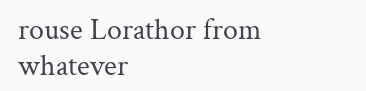rouse Lorathor from whatever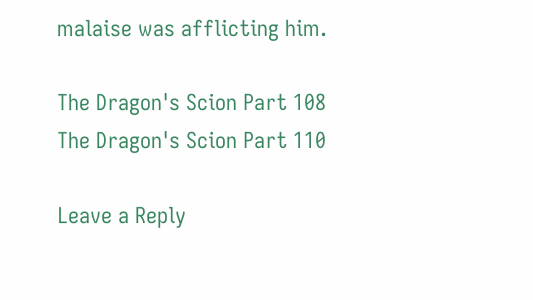malaise was afflicting him.

The Dragon's Scion Part 108
The Dragon's Scion Part 110

Leave a Reply